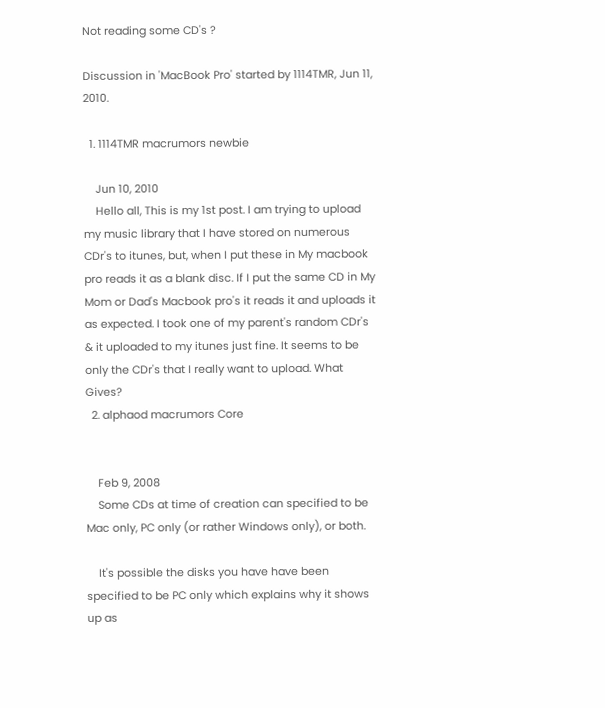Not reading some CD's ?

Discussion in 'MacBook Pro' started by 1114TMR, Jun 11, 2010.

  1. 1114TMR macrumors newbie

    Jun 10, 2010
    Hello all, This is my 1st post. I am trying to upload my music library that I have stored on numerous CDr's to itunes, but, when I put these in My macbook pro reads it as a blank disc. If I put the same CD in My Mom or Dad's Macbook pro's it reads it and uploads it as expected. I took one of my parent's random CDr's & it uploaded to my itunes just fine. It seems to be only the CDr's that I really want to upload. What Gives?
  2. alphaod macrumors Core


    Feb 9, 2008
    Some CDs at time of creation can specified to be Mac only, PC only (or rather Windows only), or both.

    It's possible the disks you have have been specified to be PC only which explains why it shows up as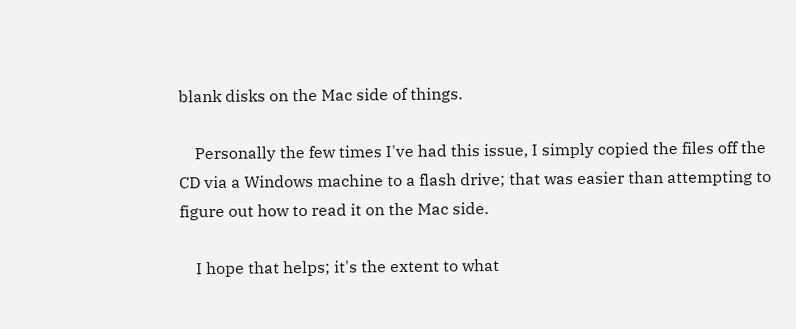blank disks on the Mac side of things.

    Personally the few times I've had this issue, I simply copied the files off the CD via a Windows machine to a flash drive; that was easier than attempting to figure out how to read it on the Mac side.

    I hope that helps; it's the extent to what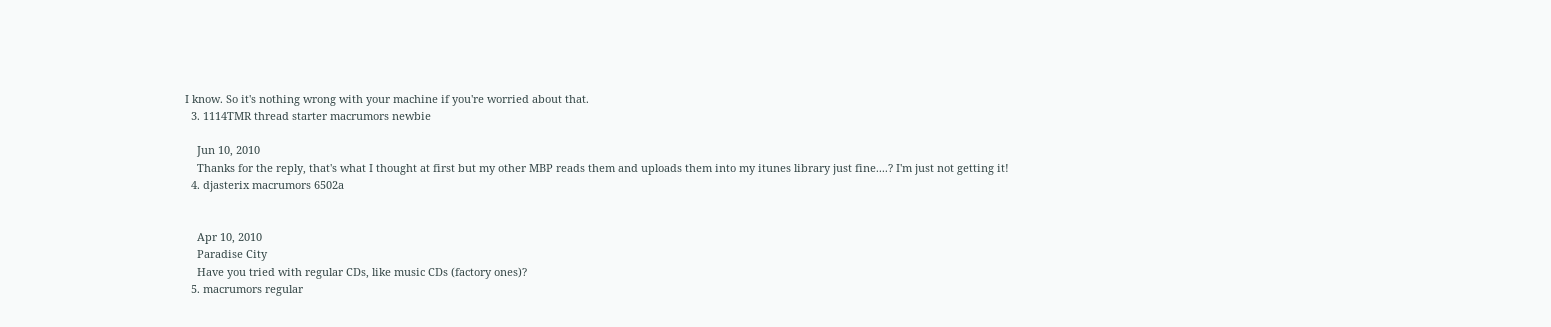I know. So it's nothing wrong with your machine if you're worried about that.
  3. 1114TMR thread starter macrumors newbie

    Jun 10, 2010
    Thanks for the reply, that's what I thought at first but my other MBP reads them and uploads them into my itunes library just fine....? I'm just not getting it!
  4. djasterix macrumors 6502a


    Apr 10, 2010
    Paradise City
    Have you tried with regular CDs, like music CDs (factory ones)?
  5. macrumors regular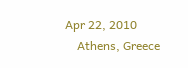Apr 22, 2010
    Athens, Greece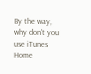By the way, why don't you use iTunes Home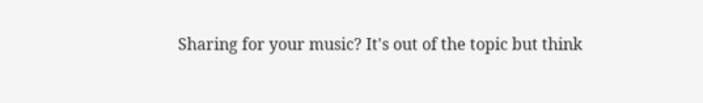Sharing for your music? It's out of the topic but think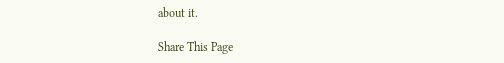about it.

Share This Page